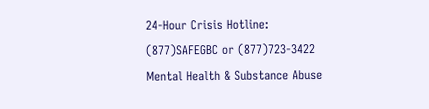24-Hour Crisis Hotline: (877)SAFEGBC or (877)723-3422 Mental Health & Substance Abuse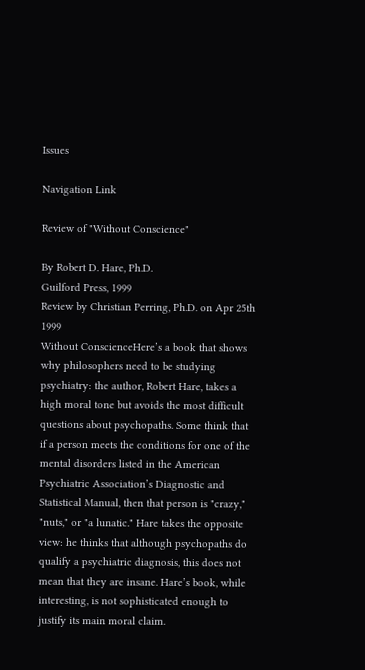Issues

Navigation Link

Review of "Without Conscience"

By Robert D. Hare, Ph.D.
Guilford Press, 1999
Review by Christian Perring, Ph.D. on Apr 25th 1999
Without ConscienceHere’s a book that shows why philosophers need to be studying psychiatry: the author, Robert Hare, takes a high moral tone but avoids the most difficult questions about psychopaths. Some think that if a person meets the conditions for one of the mental disorders listed in the American Psychiatric Association’s Diagnostic and Statistical Manual, then that person is "crazy," "nuts," or "a lunatic." Hare takes the opposite view: he thinks that although psychopaths do qualify a psychiatric diagnosis, this does not mean that they are insane. Hare’s book, while interesting, is not sophisticated enough to justify its main moral claim.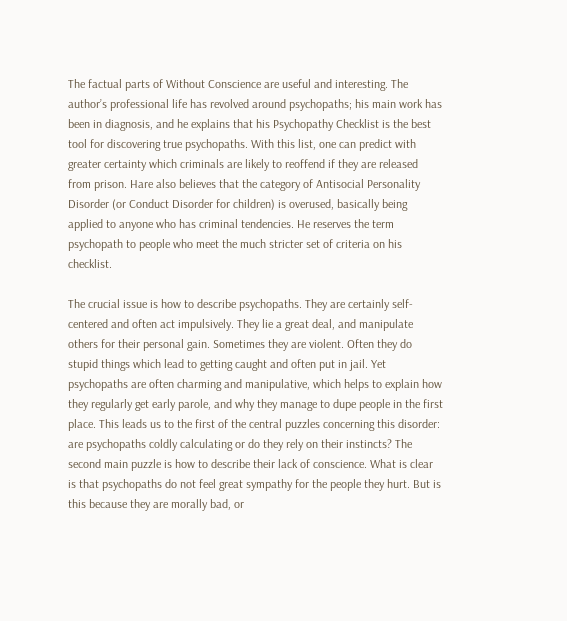The factual parts of Without Conscience are useful and interesting. The author’s professional life has revolved around psychopaths; his main work has been in diagnosis, and he explains that his Psychopathy Checklist is the best tool for discovering true psychopaths. With this list, one can predict with greater certainty which criminals are likely to reoffend if they are released from prison. Hare also believes that the category of Antisocial Personality Disorder (or Conduct Disorder for children) is overused, basically being applied to anyone who has criminal tendencies. He reserves the term psychopath to people who meet the much stricter set of criteria on his checklist.

The crucial issue is how to describe psychopaths. They are certainly self-centered and often act impulsively. They lie a great deal, and manipulate others for their personal gain. Sometimes they are violent. Often they do stupid things which lead to getting caught and often put in jail. Yet psychopaths are often charming and manipulative, which helps to explain how they regularly get early parole, and why they manage to dupe people in the first place. This leads us to the first of the central puzzles concerning this disorder: are psychopaths coldly calculating or do they rely on their instincts? The second main puzzle is how to describe their lack of conscience. What is clear is that psychopaths do not feel great sympathy for the people they hurt. But is this because they are morally bad, or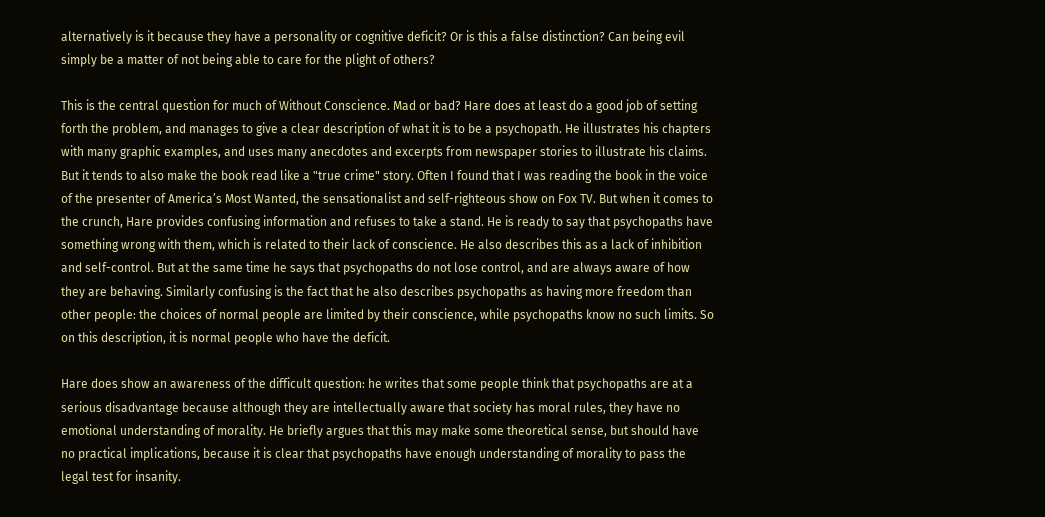alternatively is it because they have a personality or cognitive deficit? Or is this a false distinction? Can being evil simply be a matter of not being able to care for the plight of others?

This is the central question for much of Without Conscience. Mad or bad? Hare does at least do a good job of setting forth the problem, and manages to give a clear description of what it is to be a psychopath. He illustrates his chapters with many graphic examples, and uses many anecdotes and excerpts from newspaper stories to illustrate his claims. But it tends to also make the book read like a "true crime" story. Often I found that I was reading the book in the voice of the presenter of America’s Most Wanted, the sensationalist and self-righteous show on Fox TV. But when it comes to the crunch, Hare provides confusing information and refuses to take a stand. He is ready to say that psychopaths have something wrong with them, which is related to their lack of conscience. He also describes this as a lack of inhibition and self-control. But at the same time he says that psychopaths do not lose control, and are always aware of how they are behaving. Similarly confusing is the fact that he also describes psychopaths as having more freedom than other people: the choices of normal people are limited by their conscience, while psychopaths know no such limits. So on this description, it is normal people who have the deficit.

Hare does show an awareness of the difficult question: he writes that some people think that psychopaths are at a serious disadvantage because although they are intellectually aware that society has moral rules, they have no emotional understanding of morality. He briefly argues that this may make some theoretical sense, but should have no practical implications, because it is clear that psychopaths have enough understanding of morality to pass the legal test for insanity.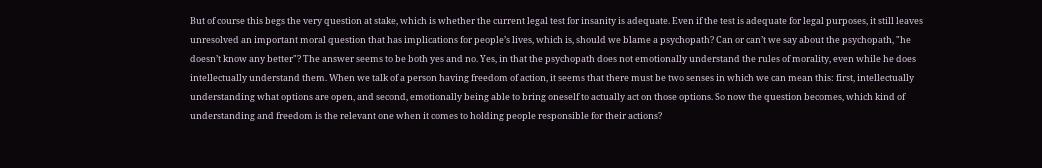But of course this begs the very question at stake, which is whether the current legal test for insanity is adequate. Even if the test is adequate for legal purposes, it still leaves unresolved an important moral question that has implications for people’s lives, which is, should we blame a psychopath? Can or can’t we say about the psychopath, "he doesn’t know any better"? The answer seems to be both yes and no. Yes, in that the psychopath does not emotionally understand the rules of morality, even while he does intellectually understand them. When we talk of a person having freedom of action, it seems that there must be two senses in which we can mean this: first, intellectually understanding what options are open, and second, emotionally being able to bring oneself to actually act on those options. So now the question becomes, which kind of understanding and freedom is the relevant one when it comes to holding people responsible for their actions?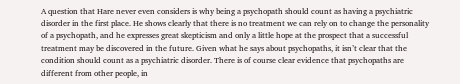A question that Hare never even considers is why being a psychopath should count as having a psychiatric disorder in the first place. He shows clearly that there is no treatment we can rely on to change the personality of a psychopath, and he expresses great skepticism and only a little hope at the prospect that a successful treatment may be discovered in the future. Given what he says about psychopaths, it isn’t clear that the condition should count as a psychiatric disorder. There is of course clear evidence that psychopaths are different from other people, in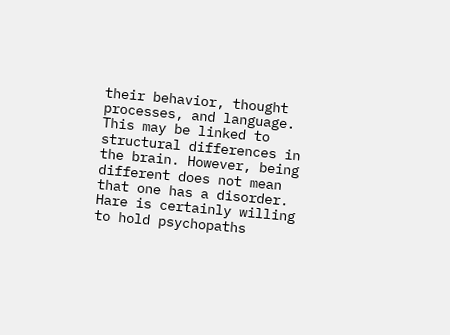their behavior, thought processes, and language. This may be linked to structural differences in the brain. However, being different does not mean that one has a disorder. Hare is certainly willing to hold psychopaths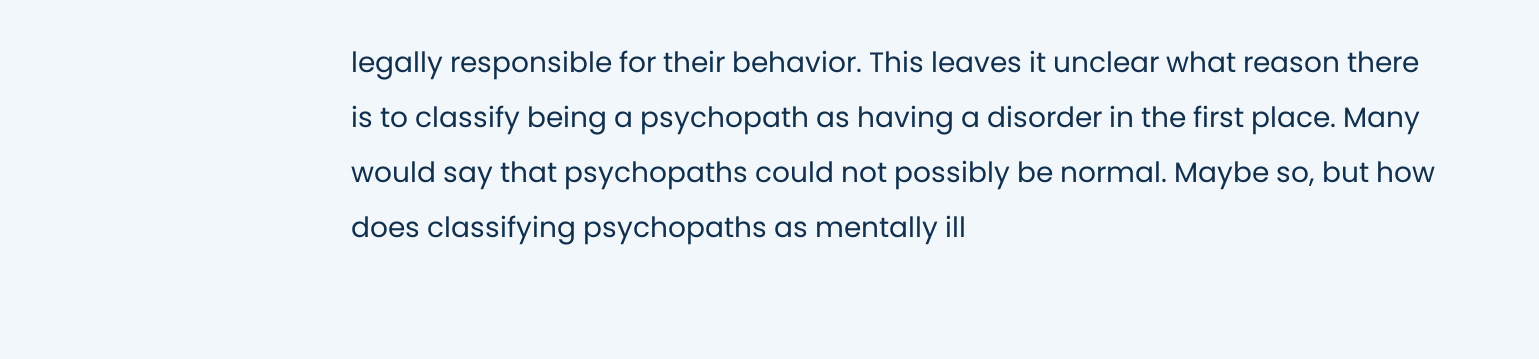legally responsible for their behavior. This leaves it unclear what reason there is to classify being a psychopath as having a disorder in the first place. Many would say that psychopaths could not possibly be normal. Maybe so, but how does classifying psychopaths as mentally ill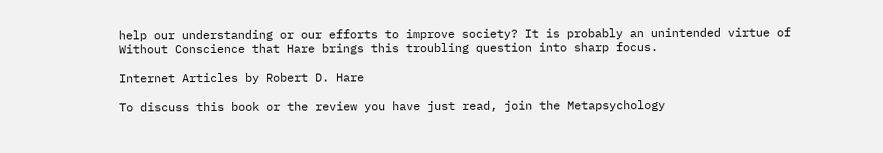help our understanding or our efforts to improve society? It is probably an unintended virtue of Without Conscience that Hare brings this troubling question into sharp focus.

Internet Articles by Robert D. Hare

To discuss this book or the review you have just read, join the Metapsychology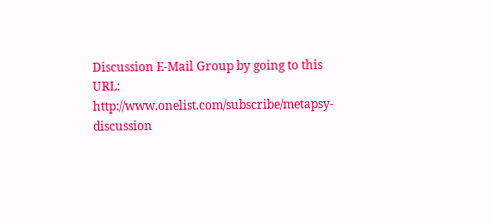Discussion E-Mail Group by going to this URL: http://www.onelist.com/subscribe/metapsy-discussion